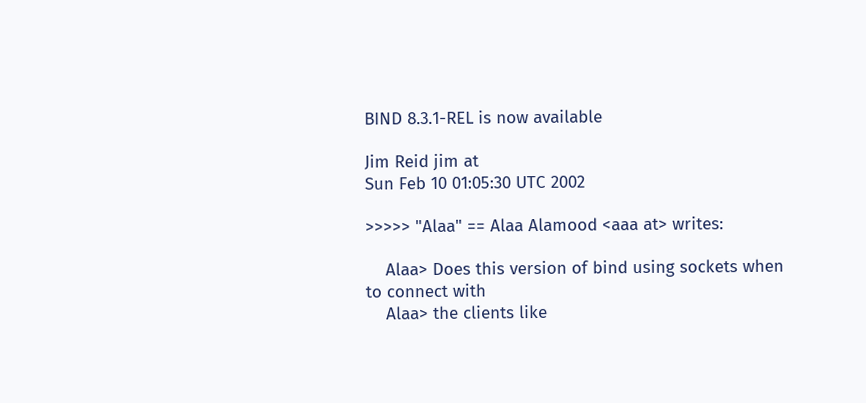BIND 8.3.1-REL is now available

Jim Reid jim at
Sun Feb 10 01:05:30 UTC 2002

>>>>> "Alaa" == Alaa Alamood <aaa at> writes:

    Alaa> Does this version of bind using sockets when to connect with
    Alaa> the clients like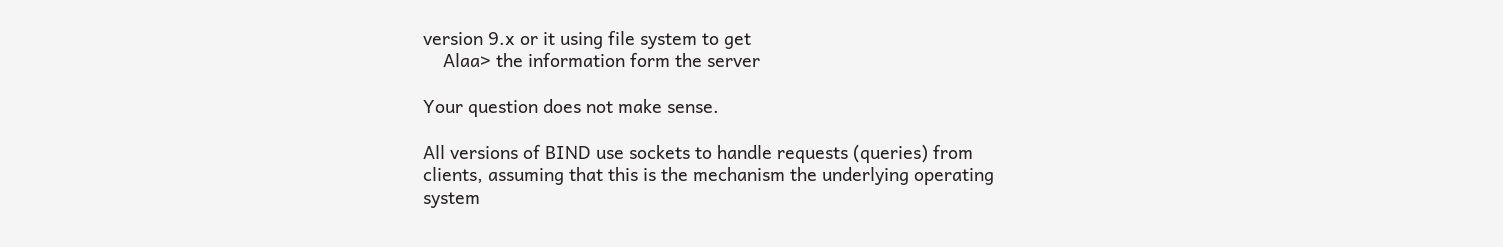version 9.x or it using file system to get
    Alaa> the information form the server

Your question does not make sense.

All versions of BIND use sockets to handle requests (queries) from
clients, assuming that this is the mechanism the underlying operating
system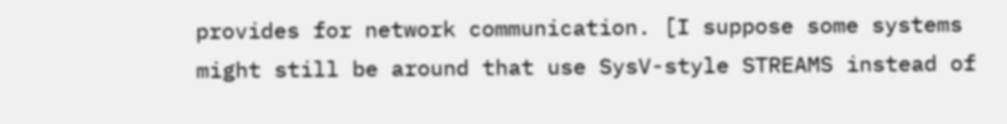provides for network communication. [I suppose some systems
might still be around that use SysV-style STREAMS instead of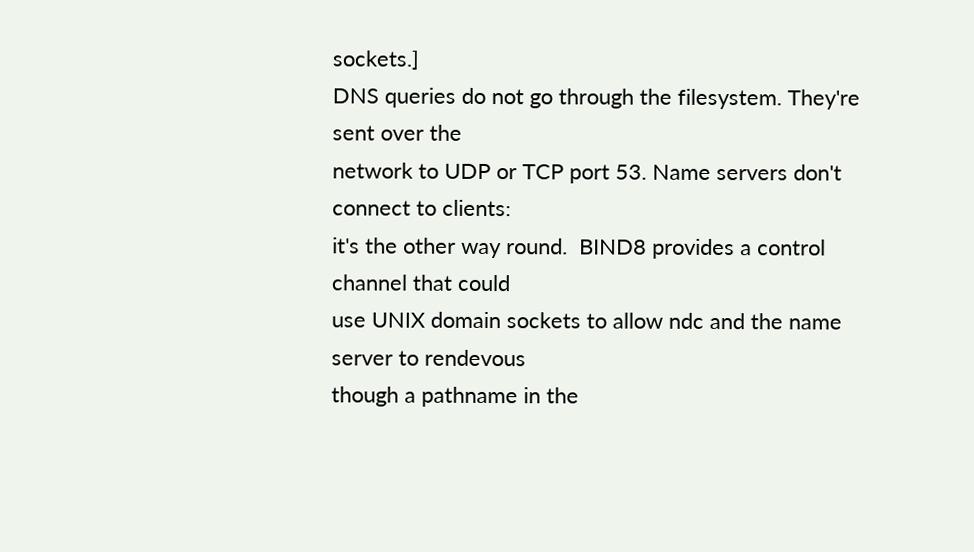sockets.]
DNS queries do not go through the filesystem. They're sent over the
network to UDP or TCP port 53. Name servers don't connect to clients:
it's the other way round.  BIND8 provides a control channel that could
use UNIX domain sockets to allow ndc and the name server to rendevous
though a pathname in the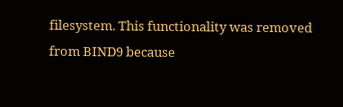filesystem. This functionality was removed
from BIND9 because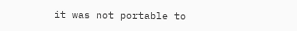it was not portable to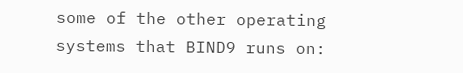some of the other operating
systems that BIND9 runs on: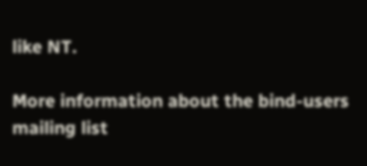like NT.

More information about the bind-users mailing list